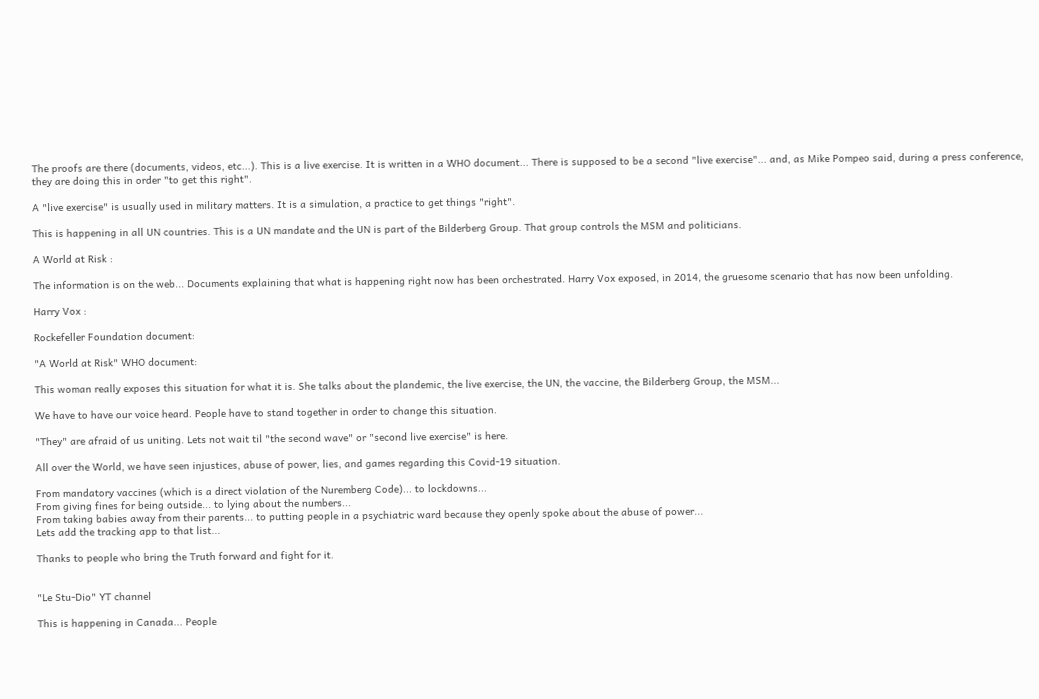The proofs are there (documents, videos, etc...). This is a live exercise. It is written in a WHO document... There is supposed to be a second "live exercise"... and, as Mike Pompeo said, during a press conference, they are doing this in order "to get this right".

A "live exercise" is usually used in military matters. It is a simulation, a practice to get things "right".

This is happening in all UN countries. This is a UN mandate and the UN is part of the Bilderberg Group. That group controls the MSM and politicians.

A World at Risk :

The information is on the web... Documents explaining that what is happening right now has been orchestrated. Harry Vox exposed, in 2014, the gruesome scenario that has now been unfolding.

Harry Vox :

Rockefeller Foundation document:

"A World at Risk" WHO document:

This woman really exposes this situation for what it is. She talks about the plandemic, the live exercise, the UN, the vaccine, the Bilderberg Group, the MSM...

We have to have our voice heard. People have to stand together in order to change this situation.

"They" are afraid of us uniting. Lets not wait til "the second wave" or "second live exercise" is here.

All over the World, we have seen injustices, abuse of power, lies, and games regarding this Covid-19 situation.

From mandatory vaccines (which is a direct violation of the Nuremberg Code)... to lockdowns...
From giving fines for being outside... to lying about the numbers...
From taking babies away from their parents... to putting people in a psychiatric ward because they openly spoke about the abuse of power...
Lets add the tracking app to that list...

Thanks to people who bring the Truth forward and fight for it.


"Le Stu-Dio" YT channel

This is happening in Canada... People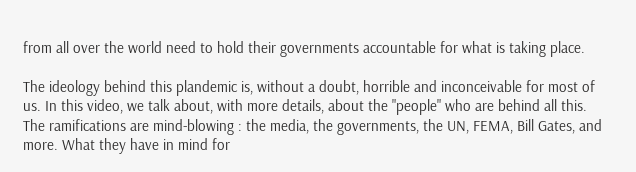from all over the world need to hold their governments accountable for what is taking place.

The ideology behind this plandemic is, without a doubt, horrible and inconceivable for most of us. In this video, we talk about, with more details, about the "people" who are behind all this. The ramifications are mind-blowing : the media, the governments, the UN, FEMA, Bill Gates, and more. What they have in mind for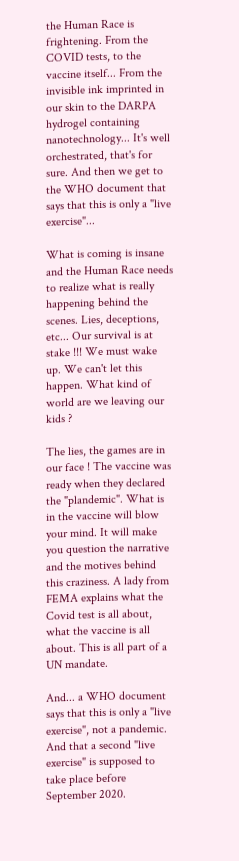the Human Race is frightening. From the COVID tests, to the vaccine itself... From the invisible ink imprinted in our skin to the DARPA hydrogel containing nanotechnology... It's well orchestrated, that's for sure. And then we get to the WHO document that says that this is only a "live exercise"...

What is coming is insane and the Human Race needs to realize what is really happening behind the scenes. Lies, deceptions, etc... Our survival is at stake !!! We must wake up. We can't let this happen. What kind of world are we leaving our kids ?

The lies, the games are in our face ! The vaccine was ready when they declared the "plandemic". What is in the vaccine will blow your mind. It will make you question the narrative and the motives behind this craziness. A lady from FEMA explains what the Covid test is all about, what the vaccine is all about. This is all part of a UN mandate.

And... a WHO document says that this is only a "live exercise", not a pandemic. And that a second "live exercise" is supposed to take place before September 2020.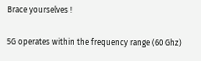Brace yourselves !

5G operates within the frequency range (60 Ghz)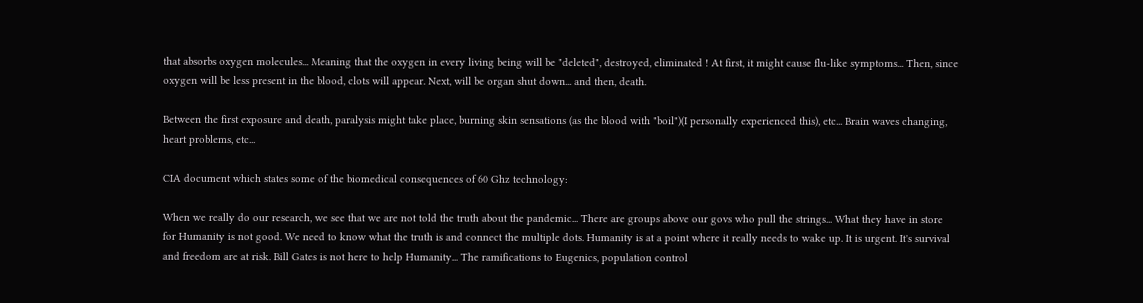that absorbs oxygen molecules... Meaning that the oxygen in every living being will be "deleted", destroyed, eliminated ! At first, it might cause flu-like symptoms... Then, since oxygen will be less present in the blood, clots will appear. Next, will be organ shut down... and then, death.

Between the first exposure and death, paralysis might take place, burning skin sensations (as the blood with "boil")(I personally experienced this), etc... Brain waves changing, heart problems, etc...

CIA document which states some of the biomedical consequences of 60 Ghz technology:

When we really do our research, we see that we are not told the truth about the pandemic... There are groups above our govs who pull the strings... What they have in store for Humanity is not good. We need to know what the truth is and connect the multiple dots. Humanity is at a point where it really needs to wake up. It is urgent. It's survival and freedom are at risk. Bill Gates is not here to help Humanity... The ramifications to Eugenics, population control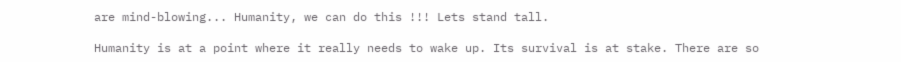are mind-blowing... Humanity, we can do this !!! Lets stand tall.

Humanity is at a point where it really needs to wake up. Its survival is at stake. There are so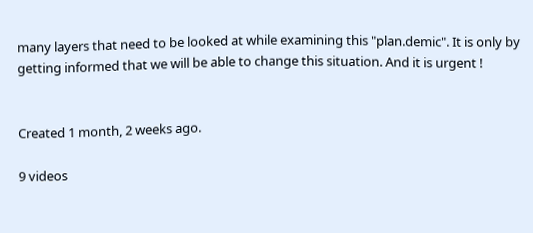many layers that need to be looked at while examining this "plan.demic". It is only by getting informed that we will be able to change this situation. And it is urgent !


Created 1 month, 2 weeks ago.

9 videos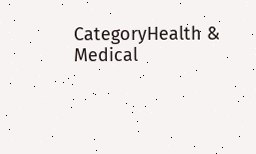CategoryHealth & Medical